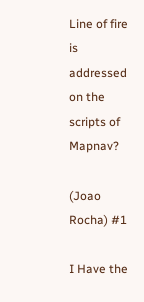Line of fire is addressed on the scripts of Mapnav?

(Joao Rocha) #1

I Have the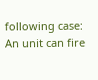following case:
An unit can fire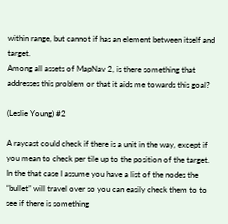within range, but cannot if has an element between itself and target.
Among all assets of MapNav 2, is there something that addresses this problem or that it aids me towards this goal?

(Leslie Young) #2

A raycast could check if there is a unit in the way, except if you mean to check per tile up to the position of the target. In the that case I assume you have a list of the nodes the “bullet” will travel over so you can easily check them to to see if there is something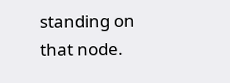standing on that node.